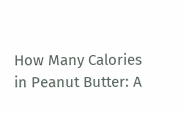How Many Calories in Peanut Butter: A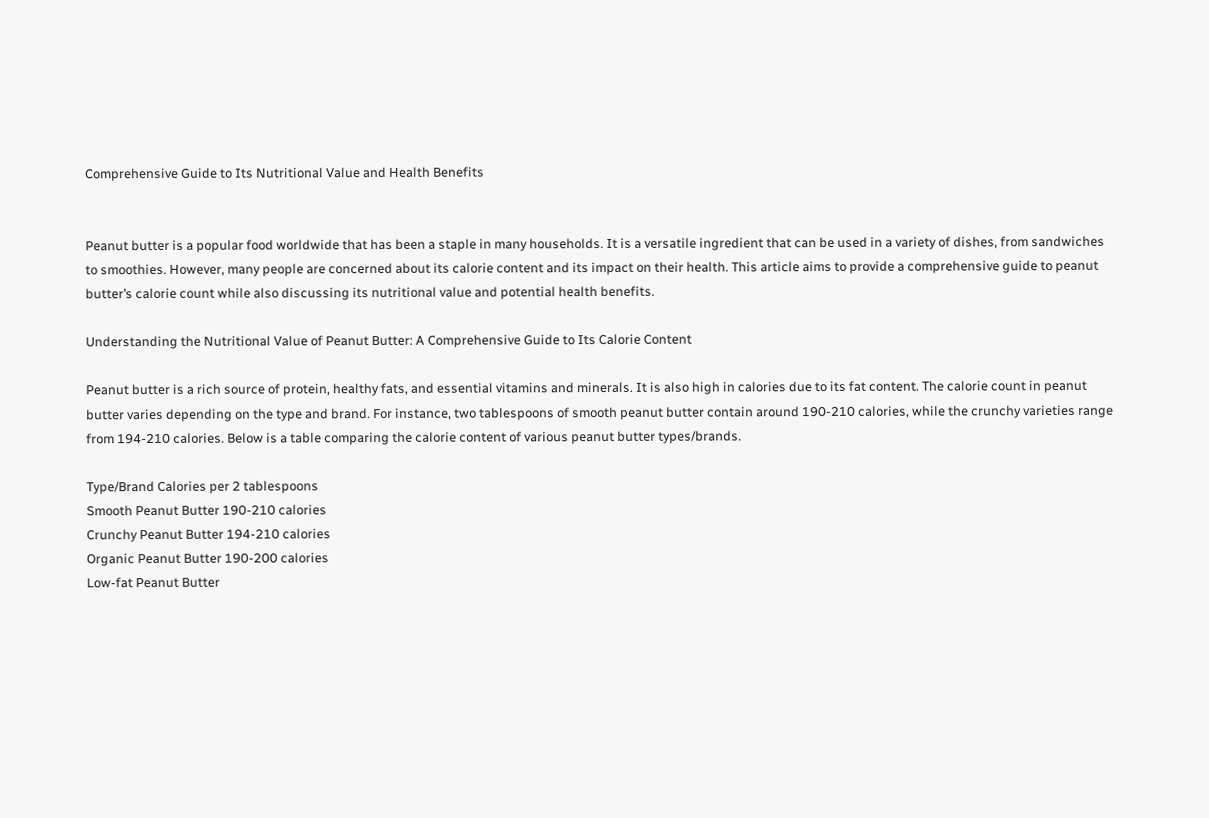Comprehensive Guide to Its Nutritional Value and Health Benefits


Peanut butter is a popular food worldwide that has been a staple in many households. It is a versatile ingredient that can be used in a variety of dishes, from sandwiches to smoothies. However, many people are concerned about its calorie content and its impact on their health. This article aims to provide a comprehensive guide to peanut butter’s calorie count while also discussing its nutritional value and potential health benefits.

Understanding the Nutritional Value of Peanut Butter: A Comprehensive Guide to Its Calorie Content

Peanut butter is a rich source of protein, healthy fats, and essential vitamins and minerals. It is also high in calories due to its fat content. The calorie count in peanut butter varies depending on the type and brand. For instance, two tablespoons of smooth peanut butter contain around 190-210 calories, while the crunchy varieties range from 194-210 calories. Below is a table comparing the calorie content of various peanut butter types/brands.

Type/Brand Calories per 2 tablespoons
Smooth Peanut Butter 190-210 calories
Crunchy Peanut Butter 194-210 calories
Organic Peanut Butter 190-200 calories
Low-fat Peanut Butter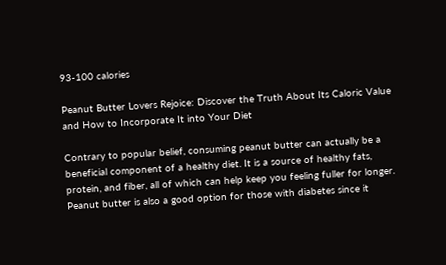93-100 calories

Peanut Butter Lovers Rejoice: Discover the Truth About Its Caloric Value and How to Incorporate It into Your Diet

Contrary to popular belief, consuming peanut butter can actually be a beneficial component of a healthy diet. It is a source of healthy fats, protein, and fiber, all of which can help keep you feeling fuller for longer. Peanut butter is also a good option for those with diabetes since it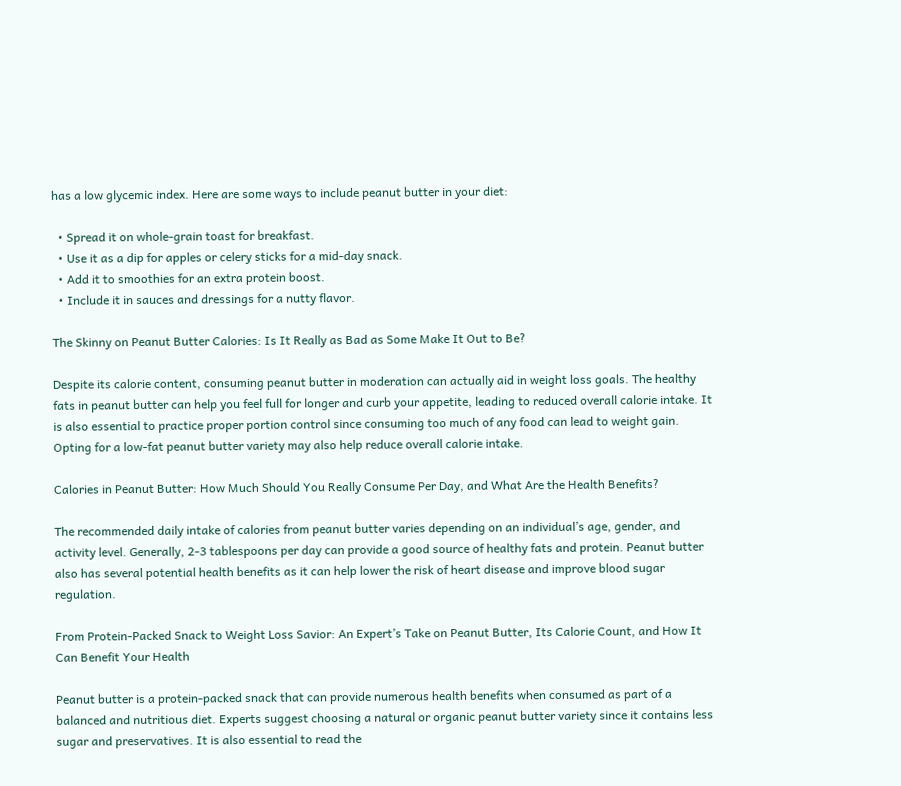has a low glycemic index. Here are some ways to include peanut butter in your diet:

  • Spread it on whole-grain toast for breakfast.
  • Use it as a dip for apples or celery sticks for a mid-day snack.
  • Add it to smoothies for an extra protein boost.
  • Include it in sauces and dressings for a nutty flavor.

The Skinny on Peanut Butter Calories: Is It Really as Bad as Some Make It Out to Be?

Despite its calorie content, consuming peanut butter in moderation can actually aid in weight loss goals. The healthy fats in peanut butter can help you feel full for longer and curb your appetite, leading to reduced overall calorie intake. It is also essential to practice proper portion control since consuming too much of any food can lead to weight gain. Opting for a low-fat peanut butter variety may also help reduce overall calorie intake.

Calories in Peanut Butter: How Much Should You Really Consume Per Day, and What Are the Health Benefits?

The recommended daily intake of calories from peanut butter varies depending on an individual’s age, gender, and activity level. Generally, 2-3 tablespoons per day can provide a good source of healthy fats and protein. Peanut butter also has several potential health benefits as it can help lower the risk of heart disease and improve blood sugar regulation.

From Protein-Packed Snack to Weight Loss Savior: An Expert’s Take on Peanut Butter, Its Calorie Count, and How It Can Benefit Your Health

Peanut butter is a protein-packed snack that can provide numerous health benefits when consumed as part of a balanced and nutritious diet. Experts suggest choosing a natural or organic peanut butter variety since it contains less sugar and preservatives. It is also essential to read the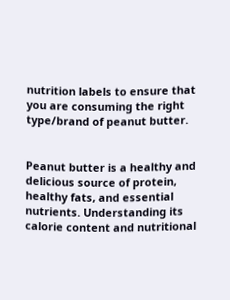nutrition labels to ensure that you are consuming the right type/brand of peanut butter.


Peanut butter is a healthy and delicious source of protein, healthy fats, and essential nutrients. Understanding its calorie content and nutritional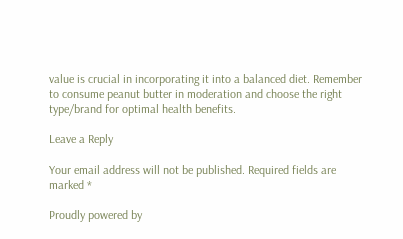value is crucial in incorporating it into a balanced diet. Remember to consume peanut butter in moderation and choose the right type/brand for optimal health benefits.

Leave a Reply

Your email address will not be published. Required fields are marked *

Proudly powered by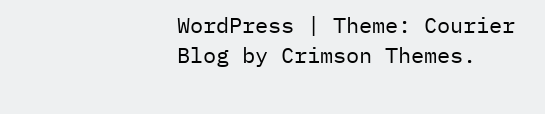WordPress | Theme: Courier Blog by Crimson Themes.